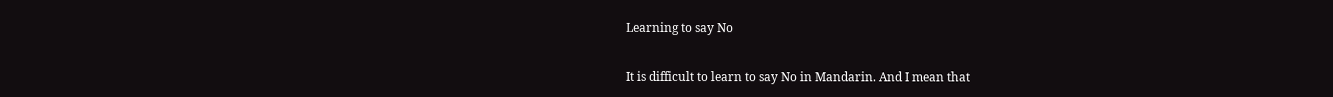Learning to say No

It is difficult to learn to say No in Mandarin. And I mean that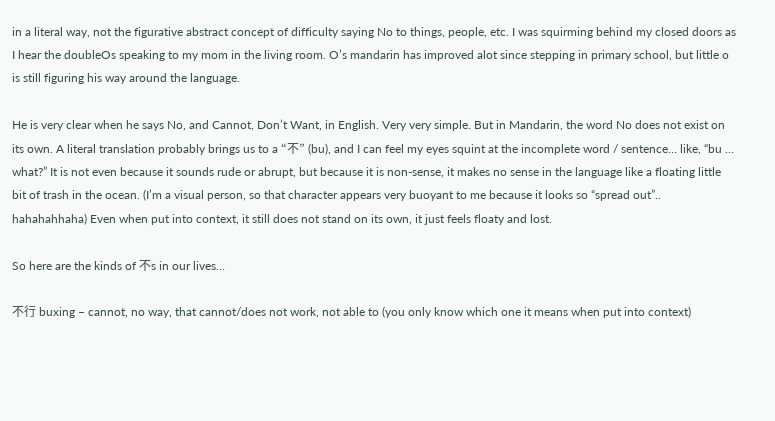in a literal way, not the figurative abstract concept of difficulty saying No to things, people, etc. I was squirming behind my closed doors as I hear the doubleOs speaking to my mom in the living room. O’s mandarin has improved alot since stepping in primary school, but little o is still figuring his way around the language.

He is very clear when he says No, and Cannot, Don’t Want, in English. Very very simple. But in Mandarin, the word No does not exist on its own. A literal translation probably brings us to a “不” (bu), and I can feel my eyes squint at the incomplete word / sentence… like, “bu … what?” It is not even because it sounds rude or abrupt, but because it is non-sense, it makes no sense in the language like a floating little bit of trash in the ocean. (I’m a visual person, so that character appears very buoyant to me because it looks so “spread out”.. hahahahhaha) Even when put into context, it still does not stand on its own, it just feels floaty and lost.

So here are the kinds of 不s in our lives…

不行 buxing – cannot, no way, that cannot/does not work, not able to (you only know which one it means when put into context)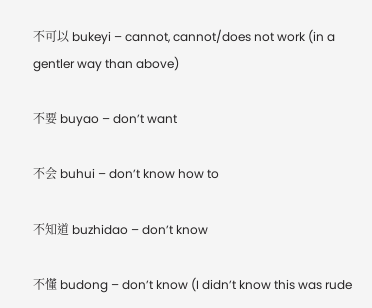不可以 bukeyi – cannot, cannot/does not work (in a gentler way than above)

不要 buyao – don’t want

不会 buhui – don’t know how to

不知道 buzhidao – don’t know

不懂 budong – don’t know (I didn’t know this was rude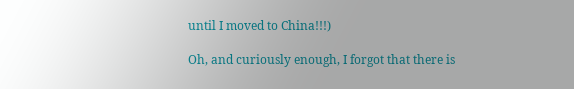until I moved to China!!!)

Oh, and curiously enough, I forgot that there is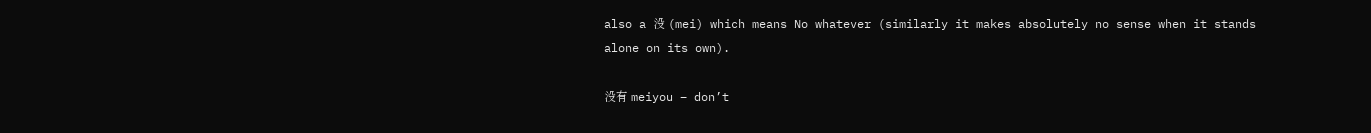also a 没 (mei) which means No whatever (similarly it makes absolutely no sense when it stands alone on its own).

没有 meiyou – don’t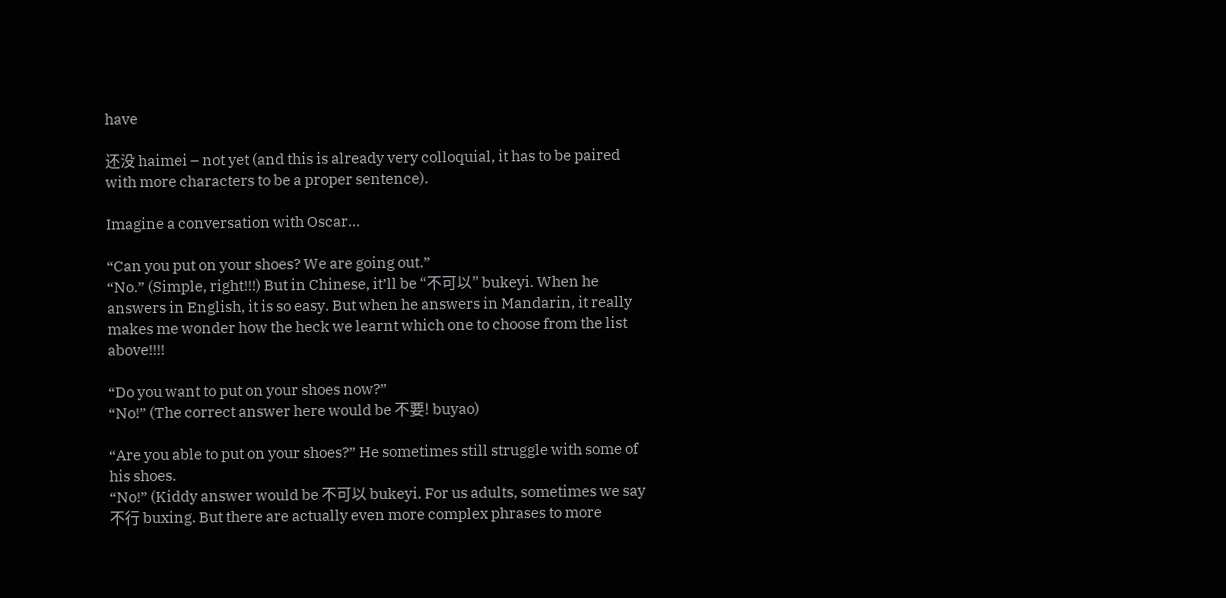have

还没 haimei – not yet (and this is already very colloquial, it has to be paired with more characters to be a proper sentence).

Imagine a conversation with Oscar…

“Can you put on your shoes? We are going out.”
“No.” (Simple, right!!!) But in Chinese, it’ll be “不可以” bukeyi. When he answers in English, it is so easy. But when he answers in Mandarin, it really makes me wonder how the heck we learnt which one to choose from the list above!!!!

“Do you want to put on your shoes now?”
“No!” (The correct answer here would be 不要! buyao)

“Are you able to put on your shoes?” He sometimes still struggle with some of his shoes.
“No!” (Kiddy answer would be 不可以 bukeyi. For us adults, sometimes we say 不行 buxing. But there are actually even more complex phrases to more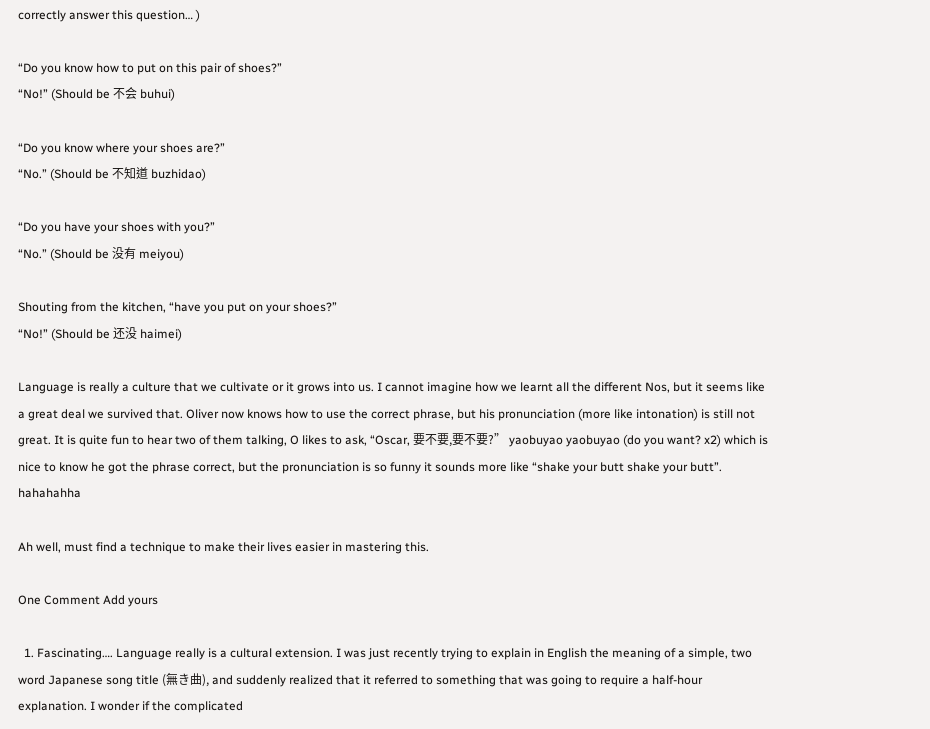correctly answer this question… )

“Do you know how to put on this pair of shoes?”
“No!” (Should be 不会 buhui)

“Do you know where your shoes are?”
“No.” (Should be 不知道 buzhidao)

“Do you have your shoes with you?”
“No.” (Should be 没有 meiyou)

Shouting from the kitchen, “have you put on your shoes?”
“No!” (Should be 还没 haimei)

Language is really a culture that we cultivate or it grows into us. I cannot imagine how we learnt all the different Nos, but it seems like a great deal we survived that. Oliver now knows how to use the correct phrase, but his pronunciation (more like intonation) is still not great. It is quite fun to hear two of them talking, O likes to ask, “Oscar, 要不要,要不要?” yaobuyao yaobuyao (do you want? x2) which is nice to know he got the phrase correct, but the pronunciation is so funny it sounds more like “shake your butt shake your butt”. hahahahha

Ah well, must find a technique to make their lives easier in mastering this.

One Comment Add yours

  1. Fascinating…. Language really is a cultural extension. I was just recently trying to explain in English the meaning of a simple, two word Japanese song title (無き曲), and suddenly realized that it referred to something that was going to require a half-hour explanation. I wonder if the complicated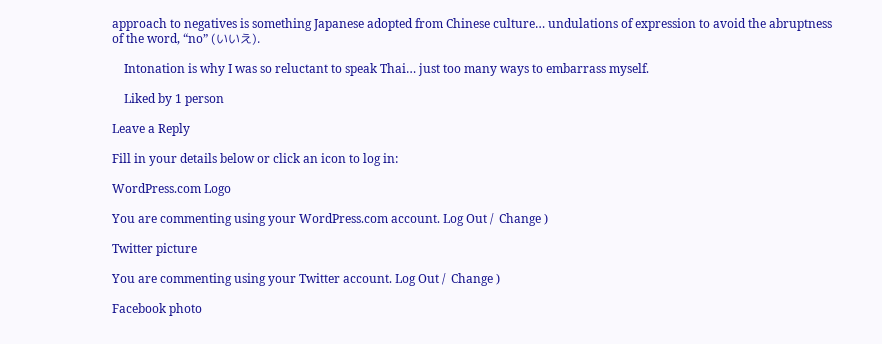approach to negatives is something Japanese adopted from Chinese culture… undulations of expression to avoid the abruptness of the word, “no” (いいえ).

    Intonation is why I was so reluctant to speak Thai… just too many ways to embarrass myself.

    Liked by 1 person

Leave a Reply

Fill in your details below or click an icon to log in:

WordPress.com Logo

You are commenting using your WordPress.com account. Log Out /  Change )

Twitter picture

You are commenting using your Twitter account. Log Out /  Change )

Facebook photo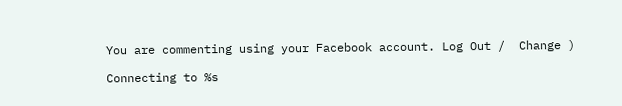You are commenting using your Facebook account. Log Out /  Change )

Connecting to %s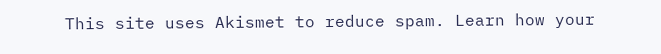This site uses Akismet to reduce spam. Learn how your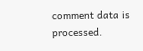comment data is processed.